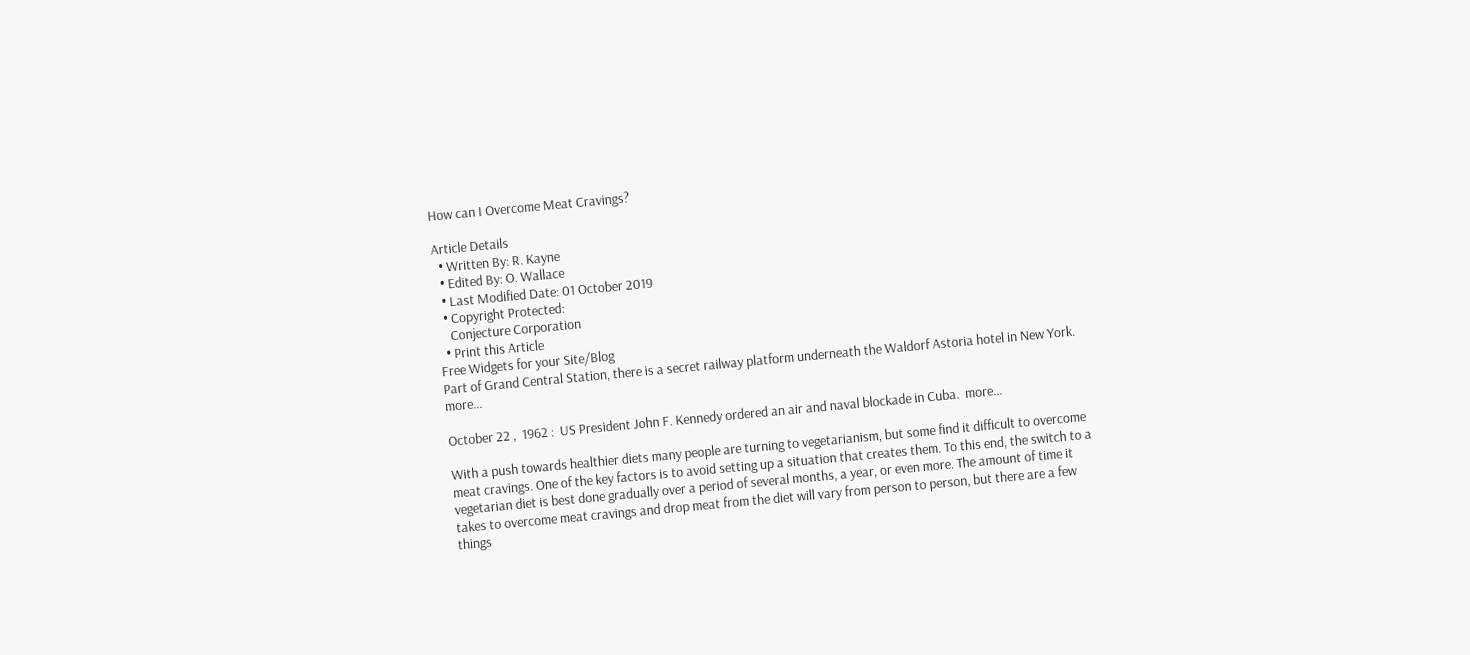How can I Overcome Meat Cravings?

Article Details
  • Written By: R. Kayne
  • Edited By: O. Wallace
  • Last Modified Date: 01 October 2019
  • Copyright Protected:
    Conjecture Corporation
  • Print this Article
Free Widgets for your Site/Blog
Part of Grand Central Station, there is a secret railway platform underneath the Waldorf Astoria hotel in New York.  more...

October 22 ,  1962 :  US President John F. Kennedy ordered an air and naval blockade in Cuba.  more...

With a push towards healthier diets many people are turning to vegetarianism, but some find it difficult to overcome meat cravings. One of the key factors is to avoid setting up a situation that creates them. To this end, the switch to a vegetarian diet is best done gradually over a period of several months, a year, or even more. The amount of time it takes to overcome meat cravings and drop meat from the diet will vary from person to person, but there are a few things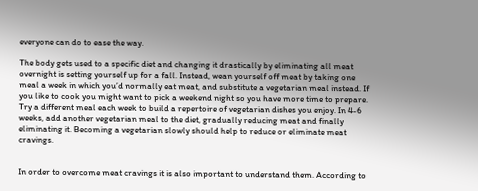everyone can do to ease the way.

The body gets used to a specific diet and changing it drastically by eliminating all meat overnight is setting yourself up for a fall. Instead, wean yourself off meat by taking one meal a week in which you’d normally eat meat, and substitute a vegetarian meal instead. If you like to cook you might want to pick a weekend night so you have more time to prepare. Try a different meal each week to build a repertoire of vegetarian dishes you enjoy. In 4-6 weeks, add another vegetarian meal to the diet, gradually reducing meat and finally eliminating it. Becoming a vegetarian slowly should help to reduce or eliminate meat cravings.


In order to overcome meat cravings it is also important to understand them. According to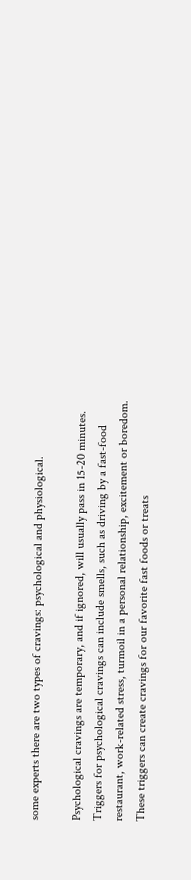some experts there are two types of cravings: psychological and physiological.

Psychological cravings are temporary, and if ignored, will usually pass in 15-20 minutes. Triggers for psychological cravings can include smells, such as driving by a fast-food restaurant, work-related stress, turmoil in a personal relationship, excitement or boredom. These triggers can create cravings for our favorite fast foods or treats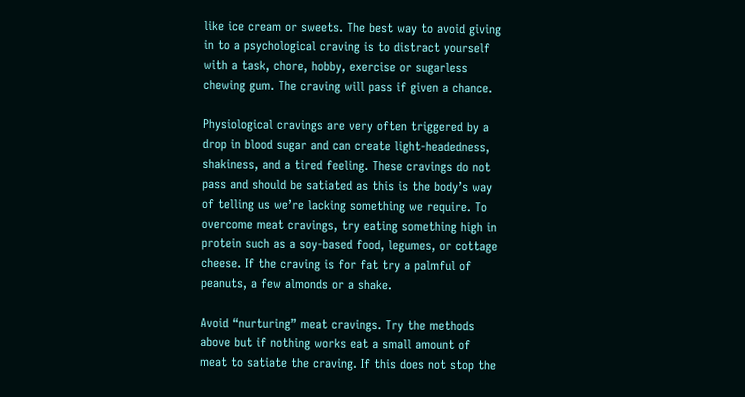like ice cream or sweets. The best way to avoid giving in to a psychological craving is to distract yourself with a task, chore, hobby, exercise or sugarless chewing gum. The craving will pass if given a chance.

Physiological cravings are very often triggered by a drop in blood sugar and can create light-headedness, shakiness, and a tired feeling. These cravings do not pass and should be satiated as this is the body’s way of telling us we’re lacking something we require. To overcome meat cravings, try eating something high in protein such as a soy-based food, legumes, or cottage cheese. If the craving is for fat try a palmful of peanuts, a few almonds or a shake.

Avoid “nurturing” meat cravings. Try the methods above but if nothing works eat a small amount of meat to satiate the craving. If this does not stop the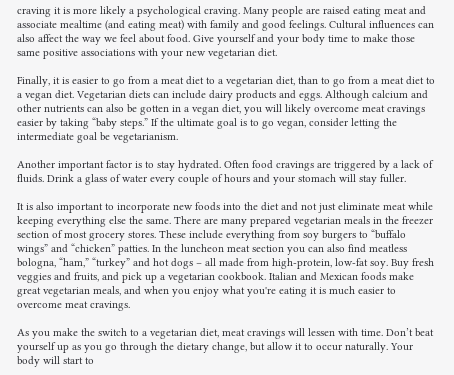craving it is more likely a psychological craving. Many people are raised eating meat and associate mealtime (and eating meat) with family and good feelings. Cultural influences can also affect the way we feel about food. Give yourself and your body time to make those same positive associations with your new vegetarian diet.

Finally, it is easier to go from a meat diet to a vegetarian diet, than to go from a meat diet to a vegan diet. Vegetarian diets can include dairy products and eggs. Although calcium and other nutrients can also be gotten in a vegan diet, you will likely overcome meat cravings easier by taking “baby steps.” If the ultimate goal is to go vegan, consider letting the intermediate goal be vegetarianism.

Another important factor is to stay hydrated. Often food cravings are triggered by a lack of fluids. Drink a glass of water every couple of hours and your stomach will stay fuller.

It is also important to incorporate new foods into the diet and not just eliminate meat while keeping everything else the same. There are many prepared vegetarian meals in the freezer section of most grocery stores. These include everything from soy burgers to “buffalo wings” and “chicken” patties. In the luncheon meat section you can also find meatless bologna, “ham,” “turkey” and hot dogs – all made from high-protein, low-fat soy. Buy fresh veggies and fruits, and pick up a vegetarian cookbook. Italian and Mexican foods make great vegetarian meals, and when you enjoy what you're eating it is much easier to overcome meat cravings.

As you make the switch to a vegetarian diet, meat cravings will lessen with time. Don’t beat yourself up as you go through the dietary change, but allow it to occur naturally. Your body will start to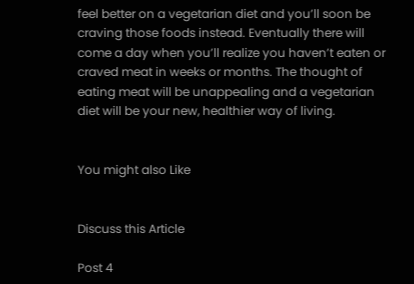feel better on a vegetarian diet and you’ll soon be craving those foods instead. Eventually there will come a day when you’ll realize you haven’t eaten or craved meat in weeks or months. The thought of eating meat will be unappealing and a vegetarian diet will be your new, healthier way of living.


You might also Like


Discuss this Article

Post 4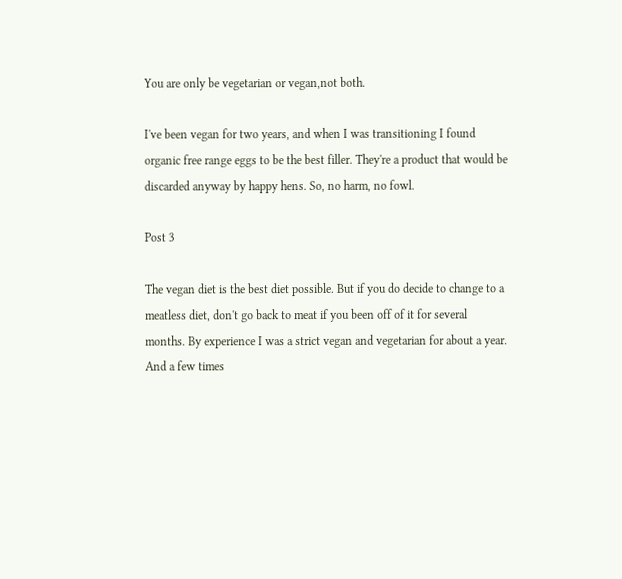You are only be vegetarian or vegan,not both.

I've been vegan for two years, and when I was transitioning I found organic free range eggs to be the best filler. They're a product that would be discarded anyway by happy hens. So, no harm, no fowl.

Post 3

The vegan diet is the best diet possible. But if you do decide to change to a meatless diet, don't go back to meat if you been off of it for several months. By experience I was a strict vegan and vegetarian for about a year. And a few times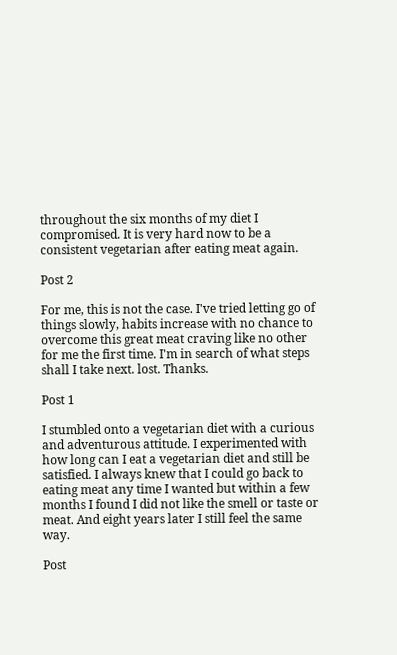throughout the six months of my diet I compromised. It is very hard now to be a consistent vegetarian after eating meat again.

Post 2

For me, this is not the case. I've tried letting go of things slowly, habits increase with no chance to overcome this great meat craving like no other for me the first time. I'm in search of what steps shall I take next. lost. Thanks.

Post 1

I stumbled onto a vegetarian diet with a curious and adventurous attitude. I experimented with how long can I eat a vegetarian diet and still be satisfied. I always knew that I could go back to eating meat any time I wanted but within a few months I found I did not like the smell or taste or meat. And eight years later I still feel the same way.

Post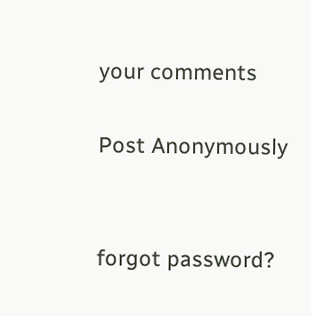your comments

Post Anonymously


forgot password?